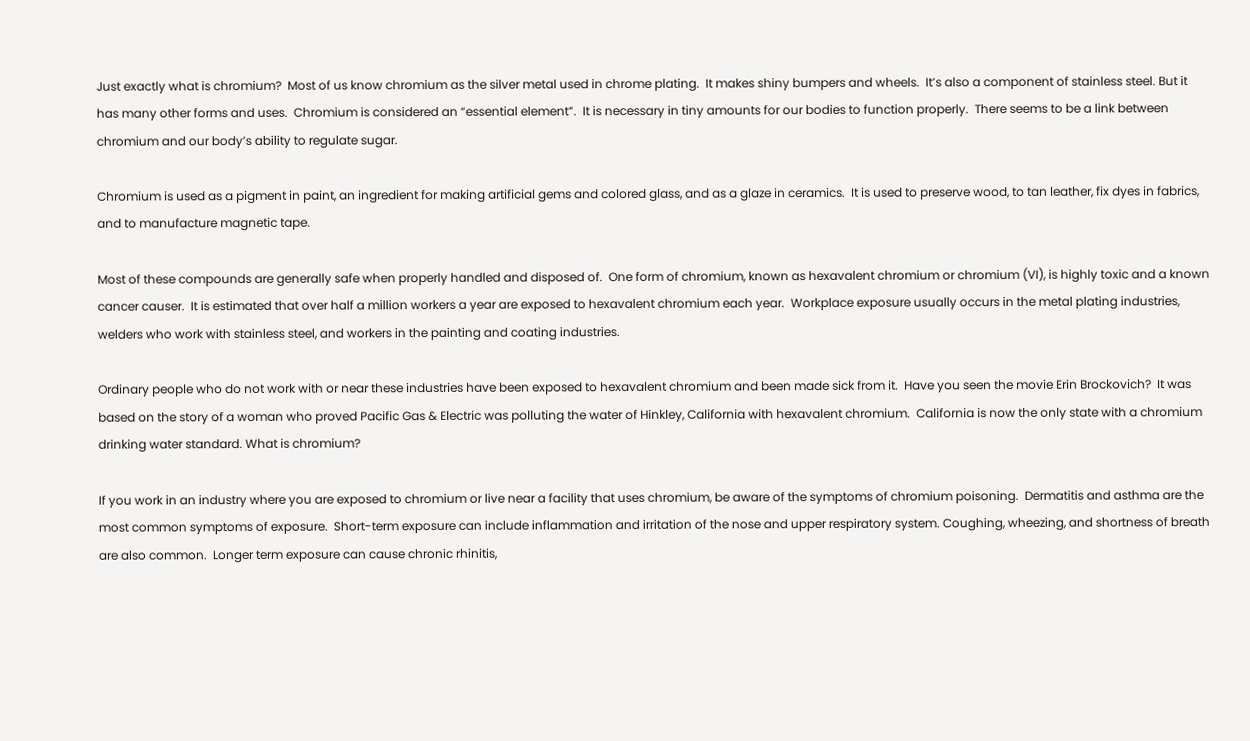Just exactly what is chromium?  Most of us know chromium as the silver metal used in chrome plating.  It makes shiny bumpers and wheels.  It’s also a component of stainless steel. But it has many other forms and uses.  Chromium is considered an “essential element”.  It is necessary in tiny amounts for our bodies to function properly.  There seems to be a link between chromium and our body’s ability to regulate sugar.

Chromium is used as a pigment in paint, an ingredient for making artificial gems and colored glass, and as a glaze in ceramics.  It is used to preserve wood, to tan leather, fix dyes in fabrics, and to manufacture magnetic tape.

Most of these compounds are generally safe when properly handled and disposed of.  One form of chromium, known as hexavalent chromium or chromium (VI), is highly toxic and a known cancer causer.  It is estimated that over half a million workers a year are exposed to hexavalent chromium each year.  Workplace exposure usually occurs in the metal plating industries, welders who work with stainless steel, and workers in the painting and coating industries.

Ordinary people who do not work with or near these industries have been exposed to hexavalent chromium and been made sick from it.  Have you seen the movie Erin Brockovich?  It was based on the story of a woman who proved Pacific Gas & Electric was polluting the water of Hinkley, California with hexavalent chromium.  California is now the only state with a chromium drinking water standard. What is chromium?

If you work in an industry where you are exposed to chromium or live near a facility that uses chromium, be aware of the symptoms of chromium poisoning.  Dermatitis and asthma are the most common symptoms of exposure.  Short-term exposure can include inflammation and irritation of the nose and upper respiratory system. Coughing, wheezing, and shortness of breath are also common.  Longer term exposure can cause chronic rhinitis,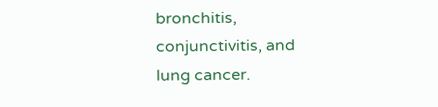bronchitis, conjunctivitis, and lung cancer.